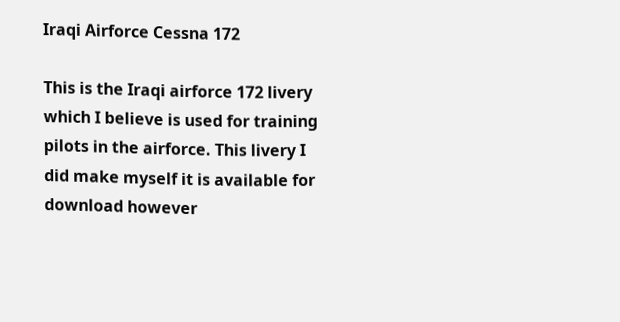Iraqi Airforce Cessna 172

This is the Iraqi airforce 172 livery which I believe is used for training pilots in the airforce. This livery I did make myself it is available for download however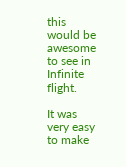this would be awesome to see in Infinite flight.

It was very easy to make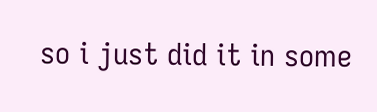so i just did it in some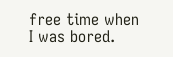free time when I was bored.